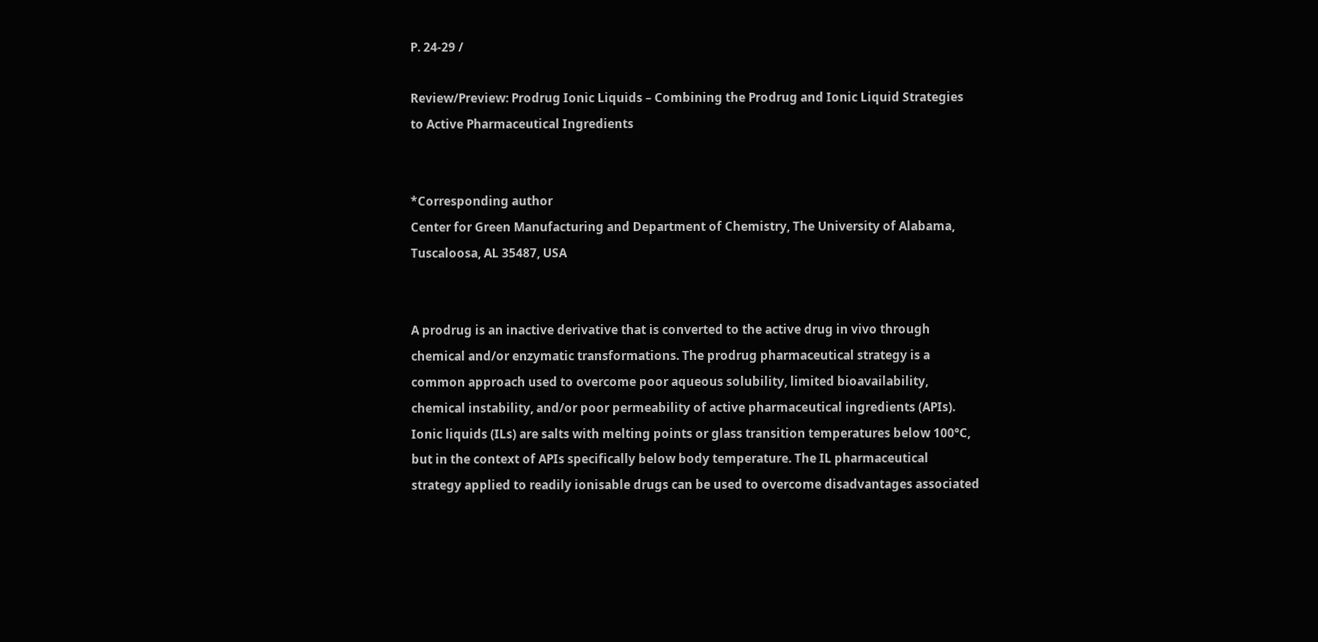P. 24-29 /

Review/Preview: Prodrug Ionic Liquids – Combining the Prodrug and Ionic Liquid Strategies to Active Pharmaceutical Ingredients


*Corresponding author
Center for Green Manufacturing and Department of Chemistry, The University of Alabama, Tuscaloosa, AL 35487, USA


A prodrug is an inactive derivative that is converted to the active drug in vivo through chemical and/or enzymatic transformations. The prodrug pharmaceutical strategy is a common approach used to overcome poor aqueous solubility, limited bioavailability, chemical instability, and/or poor permeability of active pharmaceutical ingredients (APIs). Ionic liquids (ILs) are salts with melting points or glass transition temperatures below 100°C, but in the context of APIs specifically below body temperature. The IL pharmaceutical strategy applied to readily ionisable drugs can be used to overcome disadvantages associated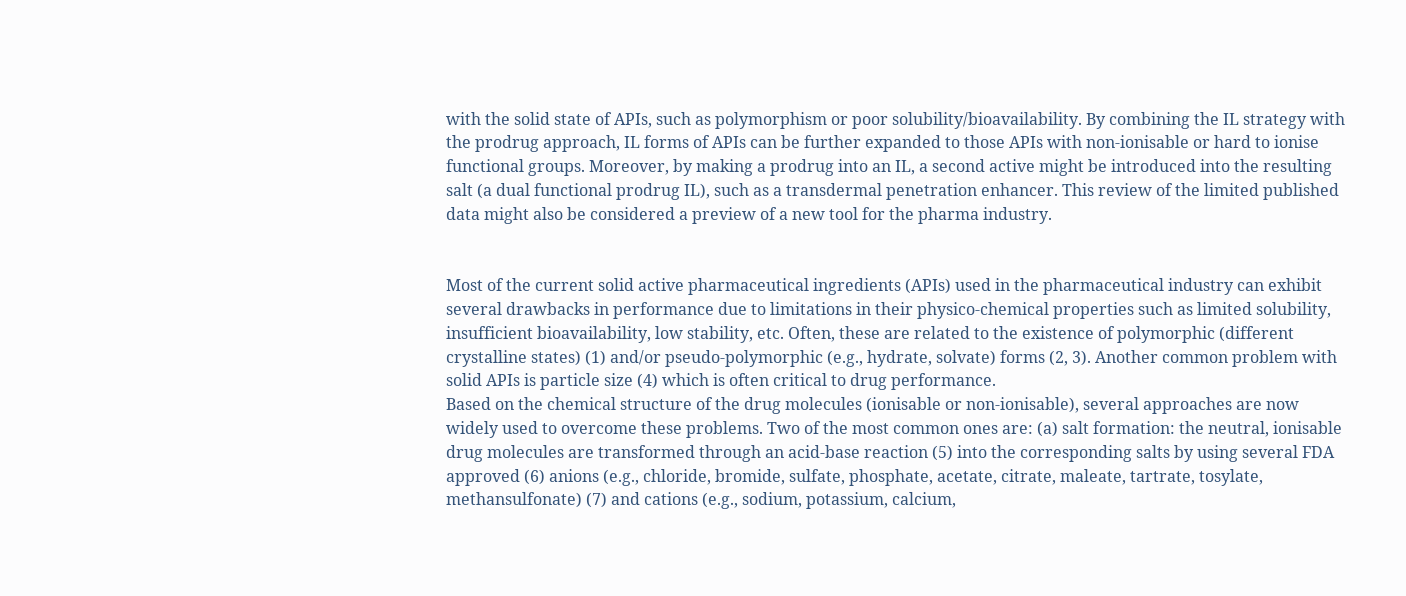with the solid state of APIs, such as polymorphism or poor solubility/bioavailability. By combining the IL strategy with the prodrug approach, IL forms of APIs can be further expanded to those APIs with non-ionisable or hard to ionise functional groups. Moreover, by making a prodrug into an IL, a second active might be introduced into the resulting salt (a dual functional prodrug IL), such as a transdermal penetration enhancer. This review of the limited published data might also be considered a preview of a new tool for the pharma industry.


Most of the current solid active pharmaceutical ingredients (APIs) used in the pharmaceutical industry can exhibit several drawbacks in performance due to limitations in their physico-chemical properties such as limited solubility, insufficient bioavailability, low stability, etc. Often, these are related to the existence of polymorphic (different crystalline states) (1) and/or pseudo-polymorphic (e.g., hydrate, solvate) forms (2, 3). Another common problem with solid APIs is particle size (4) which is often critical to drug performance.
Based on the chemical structure of the drug molecules (ionisable or non-ionisable), several approaches are now widely used to overcome these problems. Two of the most common ones are: (a) salt formation: the neutral, ionisable drug molecules are transformed through an acid-base reaction (5) into the corresponding salts by using several FDA approved (6) anions (e.g., chloride, bromide, sulfate, phosphate, acetate, citrate, maleate, tartrate, tosylate, methansulfonate) (7) and cations (e.g., sodium, potassium, calcium,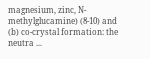magnesium, zinc, N-methylglucamine) (8-10) and (b) co-crystal formation: the neutra ...